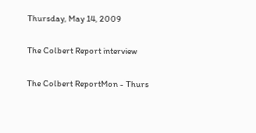Thursday, May 14, 2009

The Colbert Report interview

The Colbert ReportMon - Thurs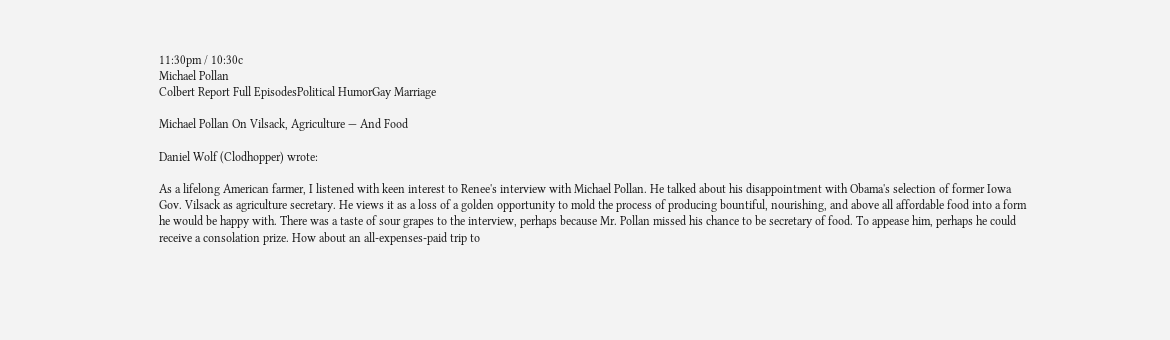11:30pm / 10:30c
Michael Pollan
Colbert Report Full EpisodesPolitical HumorGay Marriage

Michael Pollan On Vilsack, Agriculture — And Food

Daniel Wolf (Clodhopper) wrote:

As a lifelong American farmer, I listened with keen interest to Renee's interview with Michael Pollan. He talked about his disappointment with Obama's selection of former Iowa Gov. Vilsack as agriculture secretary. He views it as a loss of a golden opportunity to mold the process of producing bountiful, nourishing, and above all affordable food into a form he would be happy with. There was a taste of sour grapes to the interview, perhaps because Mr. Pollan missed his chance to be secretary of food. To appease him, perhaps he could receive a consolation prize. How about an all-expenses-paid trip to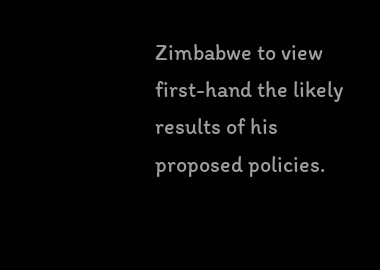Zimbabwe to view first-hand the likely results of his proposed policies.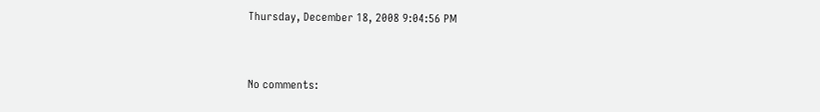Thursday, December 18, 2008 9:04:56 PM


No comments: